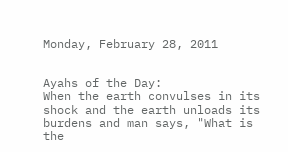Monday, February 28, 2011


Ayahs of the Day:
When the earth convulses in its shock and the earth unloads its burdens and man says, "What is the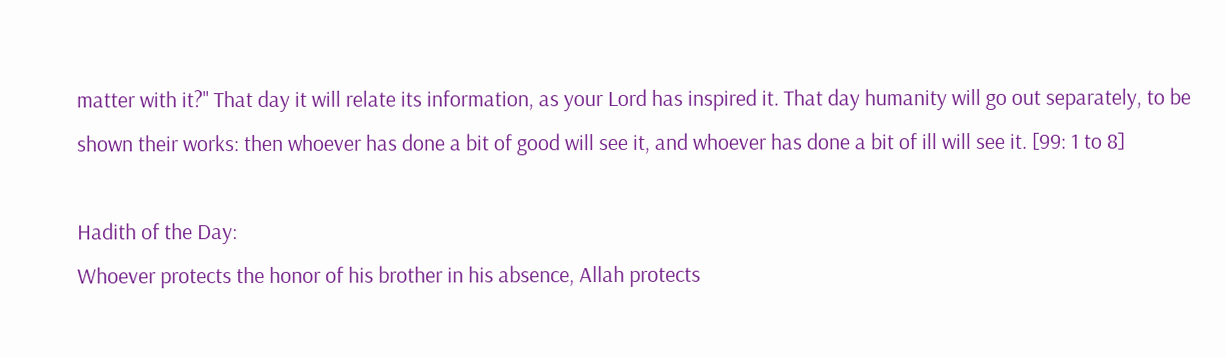matter with it?'' That day it will relate its information, as your Lord has inspired it. That day humanity will go out separately, to be shown their works: then whoever has done a bit of good will see it, and whoever has done a bit of ill will see it. [99: 1 to 8]

Hadith of the Day:
Whoever protects the honor of his brother in his absence, Allah protects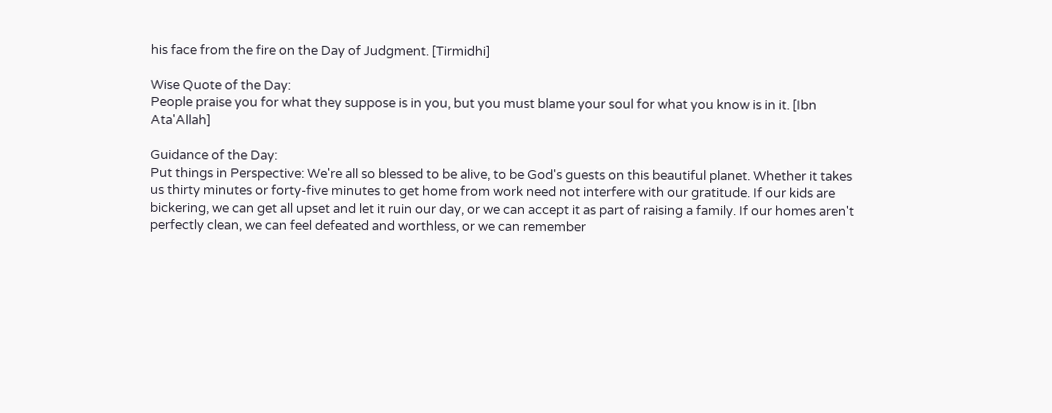his face from the fire on the Day of Judgment. [Tirmidhi]

Wise Quote of the Day:
People praise you for what they suppose is in you, but you must blame your soul for what you know is in it. [Ibn Ata'Allah]

Guidance of the Day:
Put things in Perspective: We're all so blessed to be alive, to be God's guests on this beautiful planet. Whether it takes us thirty minutes or forty-five minutes to get home from work need not interfere with our gratitude. If our kids are bickering, we can get all upset and let it ruin our day, or we can accept it as part of raising a family. If our homes aren't perfectly clean, we can feel defeated and worthless, or we can remember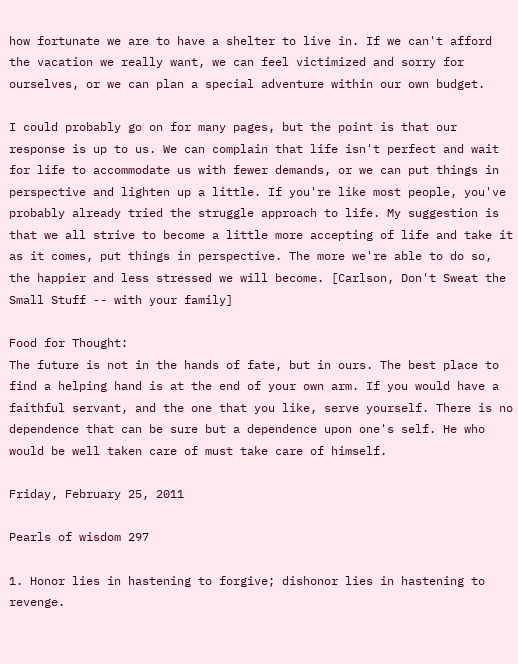how fortunate we are to have a shelter to live in. If we can't afford the vacation we really want, we can feel victimized and sorry for ourselves, or we can plan a special adventure within our own budget.

I could probably go on for many pages, but the point is that our response is up to us. We can complain that life isn't perfect and wait for life to accommodate us with fewer demands, or we can put things in perspective and lighten up a little. If you're like most people, you've probably already tried the struggle approach to life. My suggestion is that we all strive to become a little more accepting of life and take it as it comes, put things in perspective. The more we're able to do so, the happier and less stressed we will become. [Carlson, Don't Sweat the Small Stuff -- with your family]

Food for Thought:
The future is not in the hands of fate, but in ours. The best place to find a helping hand is at the end of your own arm. If you would have a faithful servant, and the one that you like, serve yourself. There is no dependence that can be sure but a dependence upon one's self. He who would be well taken care of must take care of himself.

Friday, February 25, 2011

Pearls of wisdom 297

1. Honor lies in hastening to forgive; dishonor lies in hastening to revenge.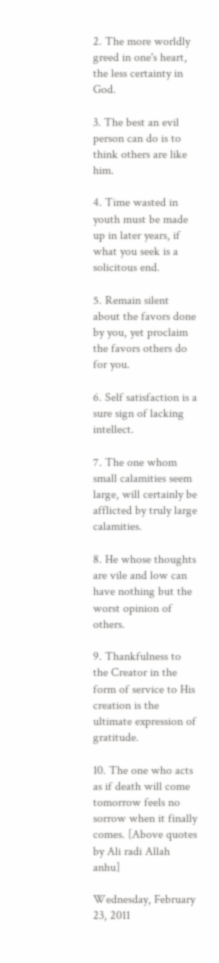2. The more worldly greed in one's heart, the less certainty in God.

3. The best an evil person can do is to think others are like him.

4. Time wasted in youth must be made up in later years, if what you seek is a solicitous end.

5. Remain silent about the favors done by you, yet proclaim the favors others do for you.

6. Self satisfaction is a sure sign of lacking intellect.

7. The one whom small calamities seem large, will certainly be afflicted by truly large calamities.

8. He whose thoughts are vile and low can have nothing but the worst opinion of others.

9. Thankfulness to the Creator in the form of service to His creation is the ultimate expression of gratitude.

10. The one who acts as if death will come tomorrow feels no sorrow when it finally comes. [Above quotes by Ali radi Allah anhu]

Wednesday, February 23, 2011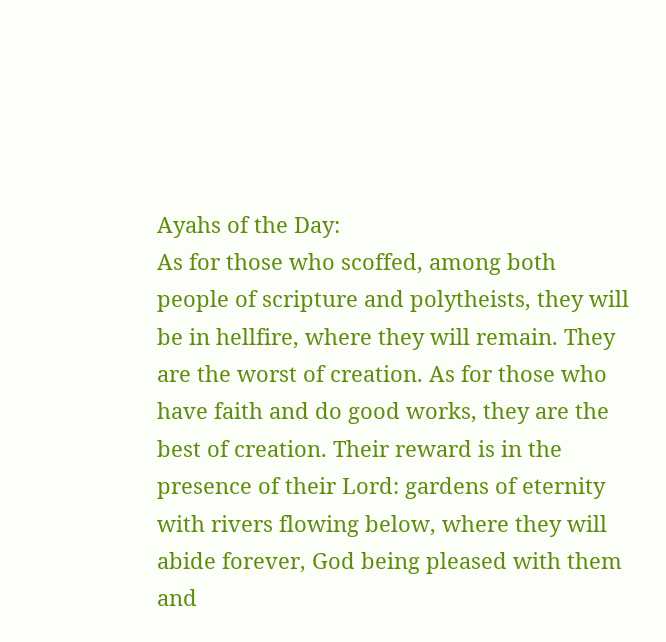Ayahs of the Day:
As for those who scoffed, among both people of scripture and polytheists, they will be in hellfire, where they will remain. They are the worst of creation. As for those who have faith and do good works, they are the best of creation. Their reward is in the presence of their Lord: gardens of eternity with rivers flowing below, where they will abide forever, God being pleased with them and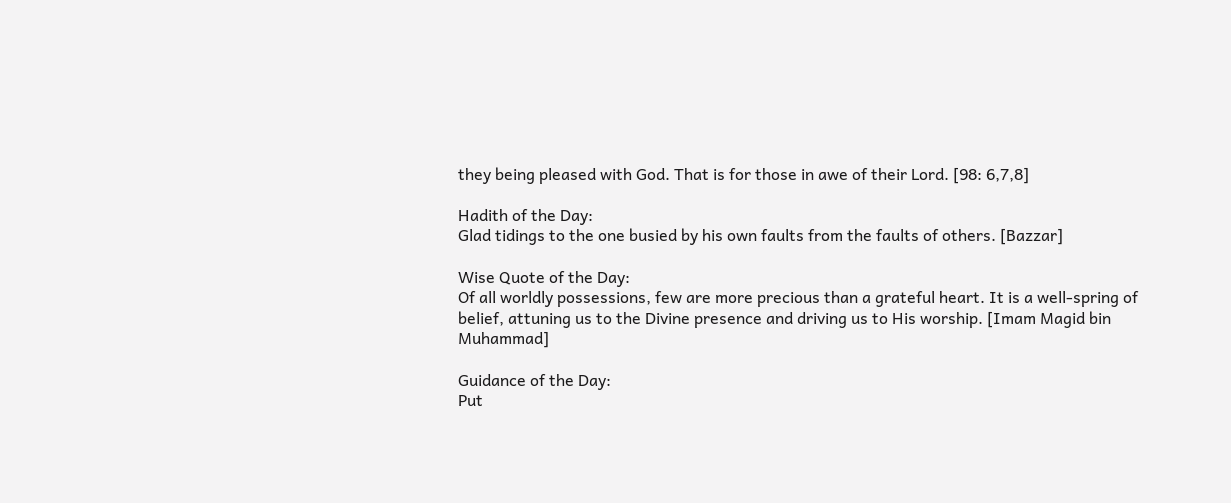they being pleased with God. That is for those in awe of their Lord. [98: 6,7,8]

Hadith of the Day:
Glad tidings to the one busied by his own faults from the faults of others. [Bazzar]

Wise Quote of the Day:
Of all worldly possessions, few are more precious than a grateful heart. It is a well-spring of belief, attuning us to the Divine presence and driving us to His worship. [Imam Magid bin Muhammad]

Guidance of the Day:
Put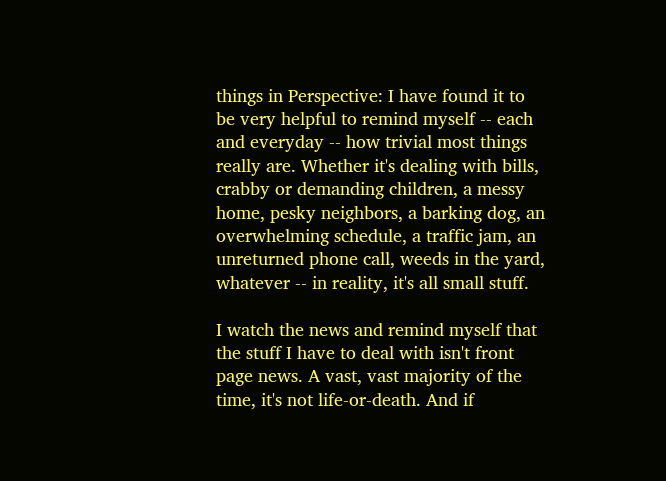things in Perspective: I have found it to be very helpful to remind myself -- each and everyday -- how trivial most things really are. Whether it's dealing with bills, crabby or demanding children, a messy home, pesky neighbors, a barking dog, an overwhelming schedule, a traffic jam, an unreturned phone call, weeds in the yard, whatever -- in reality, it's all small stuff.

I watch the news and remind myself that the stuff I have to deal with isn't front page news. A vast, vast majority of the time, it's not life-or-death. And if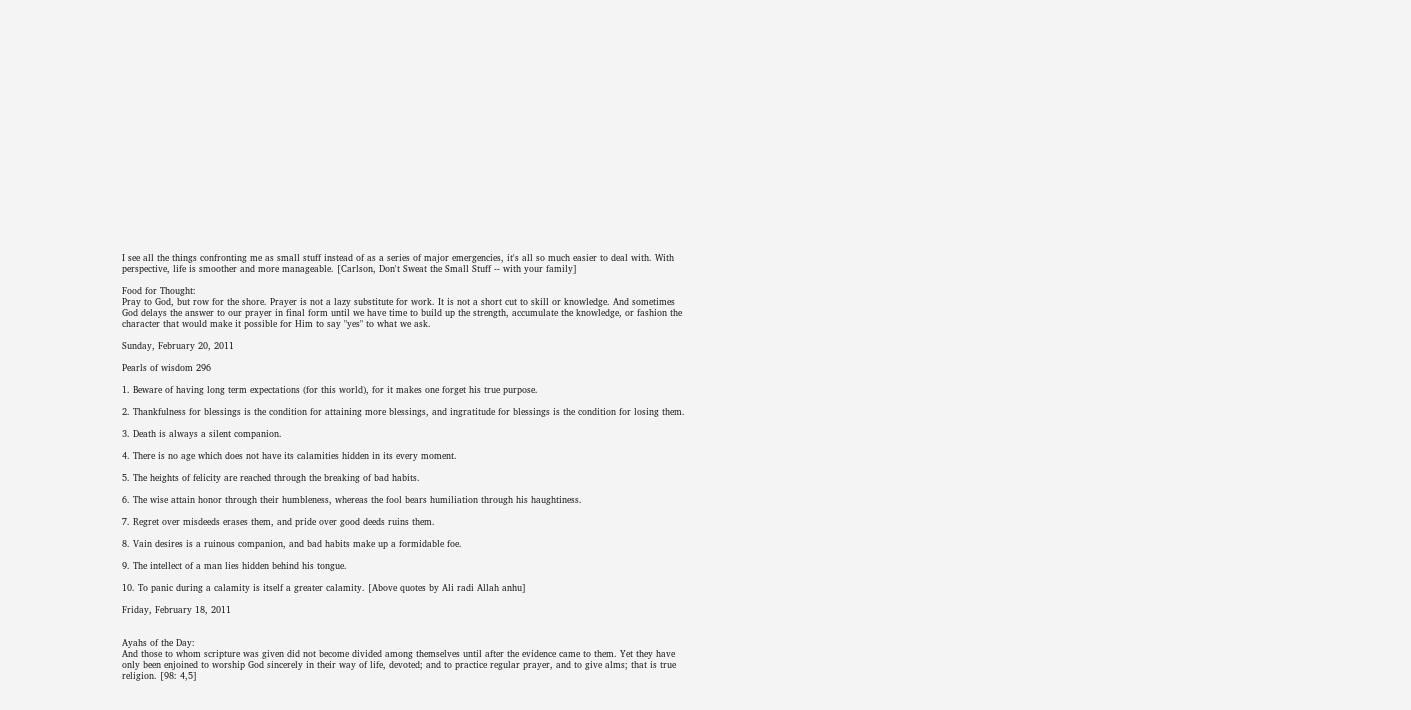I see all the things confronting me as small stuff instead of as a series of major emergencies, it's all so much easier to deal with. With perspective, life is smoother and more manageable. [Carlson, Don't Sweat the Small Stuff -- with your family]

Food for Thought:
Pray to God, but row for the shore. Prayer is not a lazy substitute for work. It is not a short cut to skill or knowledge. And sometimes God delays the answer to our prayer in final form until we have time to build up the strength, accumulate the knowledge, or fashion the character that would make it possible for Him to say "yes" to what we ask.

Sunday, February 20, 2011

Pearls of wisdom 296

1. Beware of having long term expectations (for this world), for it makes one forget his true purpose.

2. Thankfulness for blessings is the condition for attaining more blessings, and ingratitude for blessings is the condition for losing them.

3. Death is always a silent companion.

4. There is no age which does not have its calamities hidden in its every moment.

5. The heights of felicity are reached through the breaking of bad habits.

6. The wise attain honor through their humbleness, whereas the fool bears humiliation through his haughtiness.

7. Regret over misdeeds erases them, and pride over good deeds ruins them.

8. Vain desires is a ruinous companion, and bad habits make up a formidable foe.

9. The intellect of a man lies hidden behind his tongue.

10. To panic during a calamity is itself a greater calamity. [Above quotes by Ali radi Allah anhu]

Friday, February 18, 2011


Ayahs of the Day:
And those to whom scripture was given did not become divided among themselves until after the evidence came to them. Yet they have only been enjoined to worship God sincerely in their way of life, devoted; and to practice regular prayer, and to give alms; that is true religion. [98: 4,5]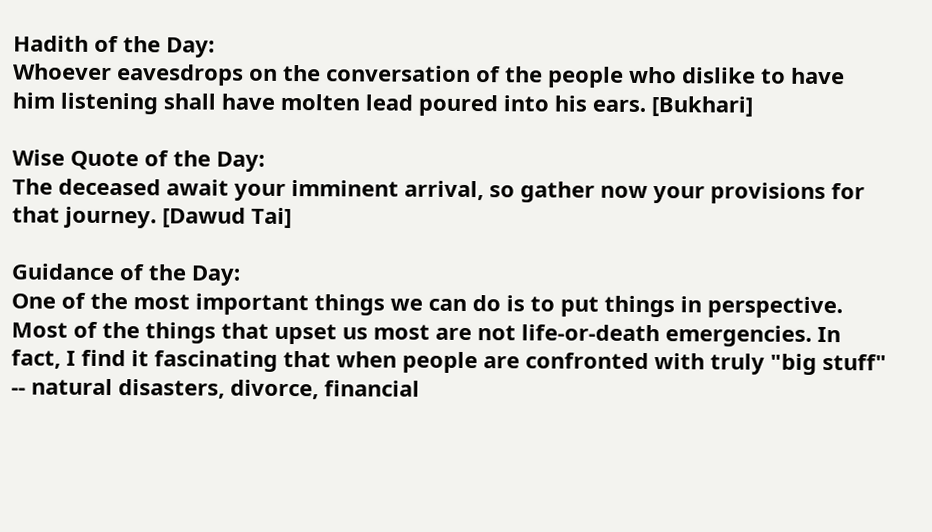Hadith of the Day:
Whoever eavesdrops on the conversation of the people who dislike to have him listening shall have molten lead poured into his ears. [Bukhari]

Wise Quote of the Day:
The deceased await your imminent arrival, so gather now your provisions for that journey. [Dawud Tai]

Guidance of the Day:
One of the most important things we can do is to put things in perspective. Most of the things that upset us most are not life-or-death emergencies. In fact, I find it fascinating that when people are confronted with truly "big stuff" -- natural disasters, divorce, financial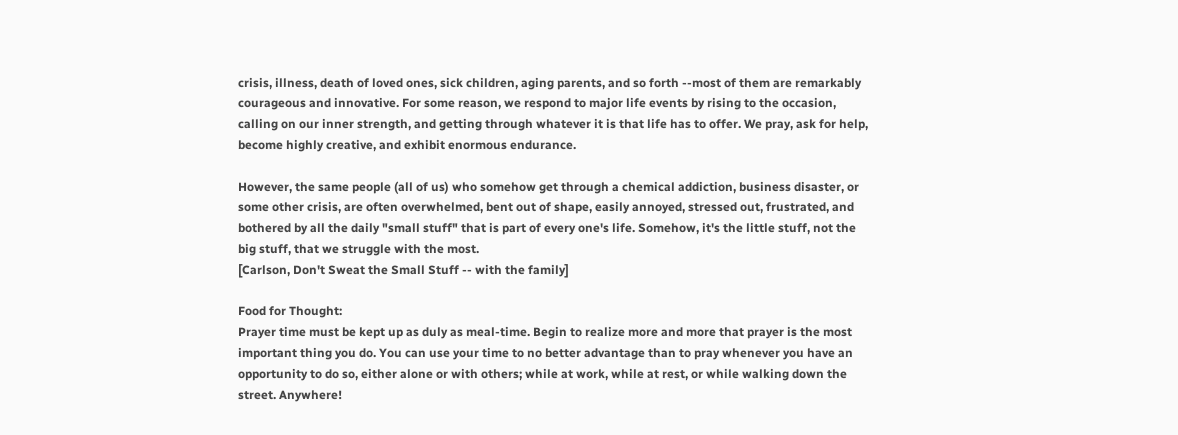crisis, illness, death of loved ones, sick children, aging parents, and so forth --most of them are remarkably courageous and innovative. For some reason, we respond to major life events by rising to the occasion, calling on our inner strength, and getting through whatever it is that life has to offer. We pray, ask for help, become highly creative, and exhibit enormous endurance.

However, the same people (all of us) who somehow get through a chemical addiction, business disaster, or some other crisis, are often overwhelmed, bent out of shape, easily annoyed, stressed out, frustrated, and bothered by all the daily "small stuff" that is part of every one's life. Somehow, it's the little stuff, not the big stuff, that we struggle with the most.
[Carlson, Don't Sweat the Small Stuff -- with the family]

Food for Thought:
Prayer time must be kept up as duly as meal-time. Begin to realize more and more that prayer is the most important thing you do. You can use your time to no better advantage than to pray whenever you have an opportunity to do so, either alone or with others; while at work, while at rest, or while walking down the street. Anywhere!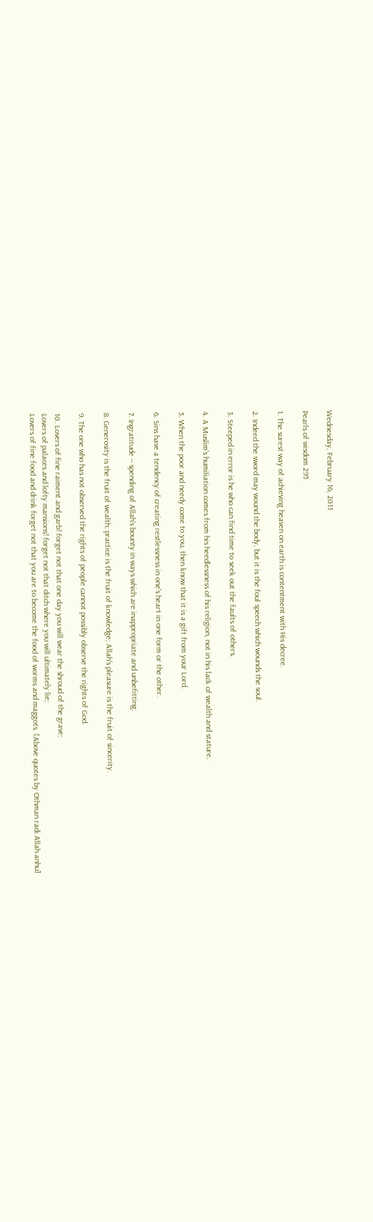Wednesday, February 16, 2011

Pearls of wisdom 295

1. The surest way of achieving heaven on earth is contentment with His decree.

2. Indeed the sword may wound the body, but it is the foul speech which wounds the soul.

3. Steeped in error is he who can find time to seek out the faults of others.

4. A Muslim's humiliation comes from his heedlessness of his religion, not in his lack of wealth and stature.

5. When the poor and needy come to you, then know that it is a gift from your Lord.

6. Sins have a tendency of creating restlessness in one's heart in one form or the other.

7. Ingratitude -- spending of Allah's bounty in ways which are inappropriate and unbefitting.

8. Generosity is the fruit of wealth; practice is the fruit of knowledge; Allah's pleasure is the fruit of sincerity.

9. The one who has not observed the rights of people cannot possibly observe the rights of God.

10. Lovers of fine raiment and garb! forget not that one day you will wear the shroud of the grave;
Lovers of palaces and lofty mansions! forget not that ditch where you will ultimately lie;
Lovers of fine food and drink forget not that you are to become the food of worms and maggots. [Above quotes by Othman radi Allah anhu]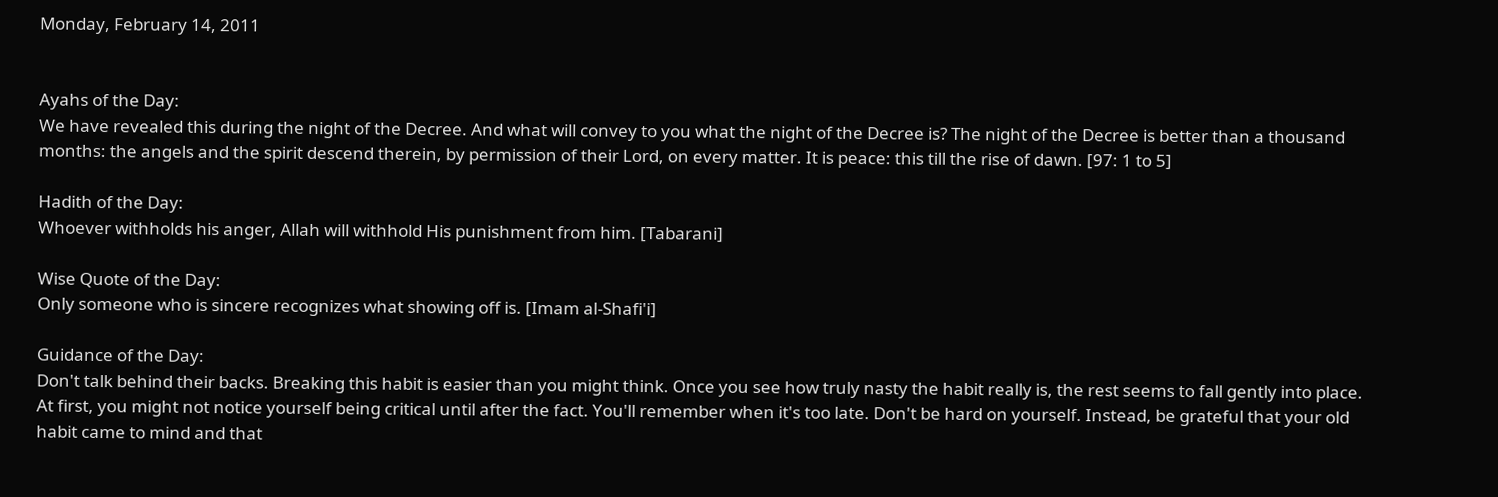Monday, February 14, 2011


Ayahs of the Day:
We have revealed this during the night of the Decree. And what will convey to you what the night of the Decree is? The night of the Decree is better than a thousand months: the angels and the spirit descend therein, by permission of their Lord, on every matter. It is peace: this till the rise of dawn. [97: 1 to 5]

Hadith of the Day:
Whoever withholds his anger, Allah will withhold His punishment from him. [Tabarani]

Wise Quote of the Day:
Only someone who is sincere recognizes what showing off is. [Imam al-Shafi'i]

Guidance of the Day:
Don't talk behind their backs. Breaking this habit is easier than you might think. Once you see how truly nasty the habit really is, the rest seems to fall gently into place. At first, you might not notice yourself being critical until after the fact. You'll remember when it's too late. Don't be hard on yourself. Instead, be grateful that your old habit came to mind and that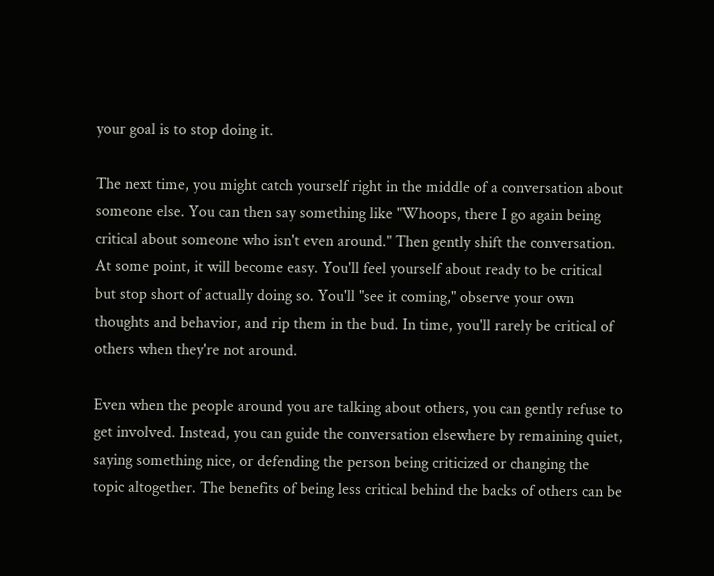your goal is to stop doing it.

The next time, you might catch yourself right in the middle of a conversation about someone else. You can then say something like "Whoops, there I go again being critical about someone who isn't even around." Then gently shift the conversation. At some point, it will become easy. You'll feel yourself about ready to be critical but stop short of actually doing so. You'll "see it coming," observe your own thoughts and behavior, and rip them in the bud. In time, you'll rarely be critical of others when they're not around.

Even when the people around you are talking about others, you can gently refuse to get involved. Instead, you can guide the conversation elsewhere by remaining quiet, saying something nice, or defending the person being criticized or changing the topic altogether. The benefits of being less critical behind the backs of others can be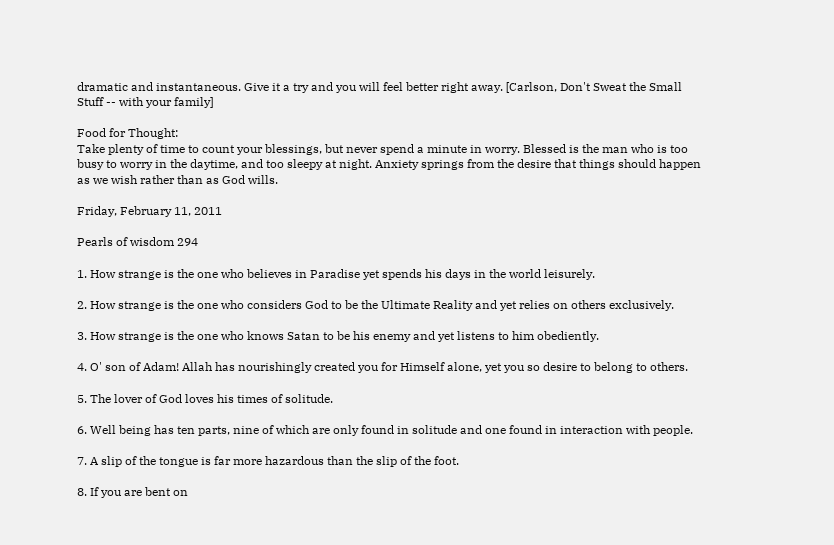dramatic and instantaneous. Give it a try and you will feel better right away. [Carlson, Don't Sweat the Small Stuff -- with your family]

Food for Thought:
Take plenty of time to count your blessings, but never spend a minute in worry. Blessed is the man who is too busy to worry in the daytime, and too sleepy at night. Anxiety springs from the desire that things should happen as we wish rather than as God wills.

Friday, February 11, 2011

Pearls of wisdom 294

1. How strange is the one who believes in Paradise yet spends his days in the world leisurely.

2. How strange is the one who considers God to be the Ultimate Reality and yet relies on others exclusively.

3. How strange is the one who knows Satan to be his enemy and yet listens to him obediently.

4. O' son of Adam! Allah has nourishingly created you for Himself alone, yet you so desire to belong to others.

5. The lover of God loves his times of solitude.

6. Well being has ten parts, nine of which are only found in solitude and one found in interaction with people.

7. A slip of the tongue is far more hazardous than the slip of the foot.

8. If you are bent on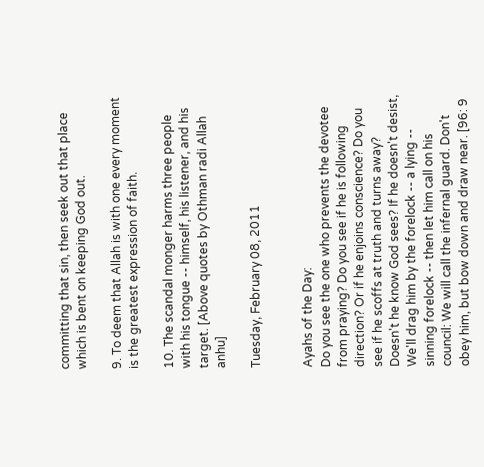committing that sin, then seek out that place which is bent on keeping God out.

9. To deem that Allah is with one every moment is the greatest expression of faith.

10. The scandal monger harms three people with his tongue -- himself, his listener, and his target. [Above quotes by Othman radi Allah anhu]

Tuesday, February 08, 2011


Ayahs of the Day:
Do you see the one who prevents the devotee from praying? Do you see if he is following direction? Or if he enjoins conscience? Do you see if he scoffs at truth and turns away? Doesn't he know God sees? If he doesn't desist, We'll drag him by the forelock -- a lying -- sinning forelock -- then let him call on his council: We will call the infernal guard. Don't obey him, but bow down and draw near. [96: 9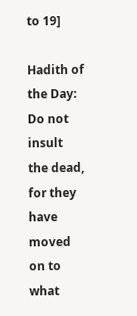to 19]

Hadith of the Day:
Do not insult the dead, for they have moved on to what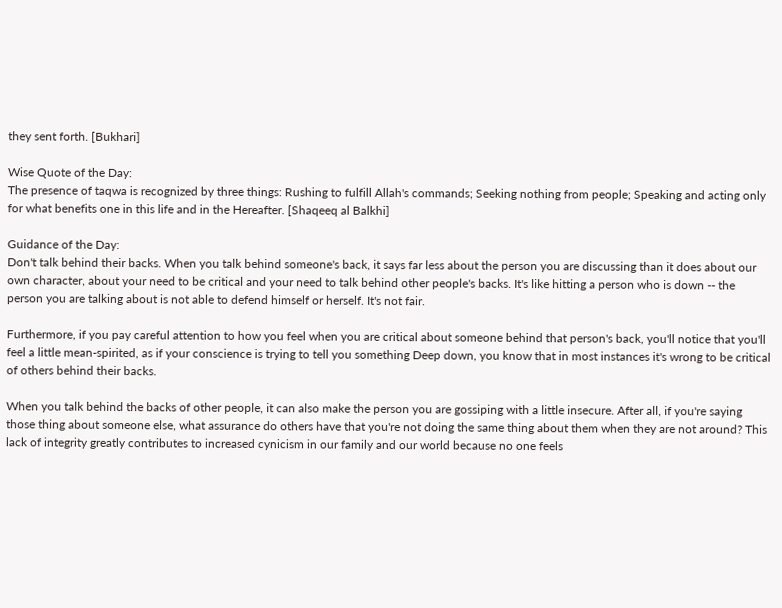they sent forth. [Bukhari]

Wise Quote of the Day:
The presence of taqwa is recognized by three things: Rushing to fulfill Allah's commands; Seeking nothing from people; Speaking and acting only for what benefits one in this life and in the Hereafter. [Shaqeeq al Balkhi]

Guidance of the Day:
Don't talk behind their backs. When you talk behind someone's back, it says far less about the person you are discussing than it does about our own character, about your need to be critical and your need to talk behind other people's backs. It's like hitting a person who is down -- the person you are talking about is not able to defend himself or herself. It's not fair.

Furthermore, if you pay careful attention to how you feel when you are critical about someone behind that person's back, you'll notice that you'll feel a little mean-spirited, as if your conscience is trying to tell you something Deep down, you know that in most instances it's wrong to be critical of others behind their backs.

When you talk behind the backs of other people, it can also make the person you are gossiping with a little insecure. After all, if you're saying those thing about someone else, what assurance do others have that you're not doing the same thing about them when they are not around? This lack of integrity greatly contributes to increased cynicism in our family and our world because no one feels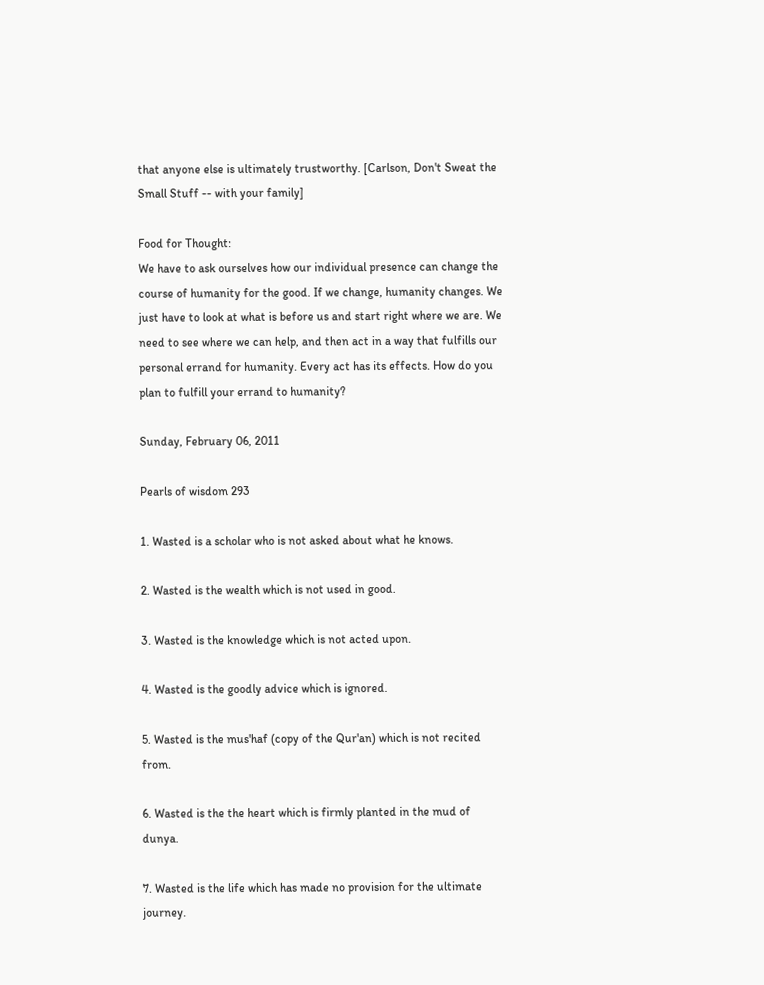that anyone else is ultimately trustworthy. [Carlson, Don't Sweat the Small Stuff -- with your family]

Food for Thought:
We have to ask ourselves how our individual presence can change the course of humanity for the good. If we change, humanity changes. We just have to look at what is before us and start right where we are. We need to see where we can help, and then act in a way that fulfills our personal errand for humanity. Every act has its effects. How do you plan to fulfill your errand to humanity?

Sunday, February 06, 2011

Pearls of wisdom 293

1. Wasted is a scholar who is not asked about what he knows.

2. Wasted is the wealth which is not used in good.

3. Wasted is the knowledge which is not acted upon.

4. Wasted is the goodly advice which is ignored.

5. Wasted is the mus'haf (copy of the Qur'an) which is not recited from.

6. Wasted is the the heart which is firmly planted in the mud of dunya.

7. Wasted is the life which has made no provision for the ultimate journey.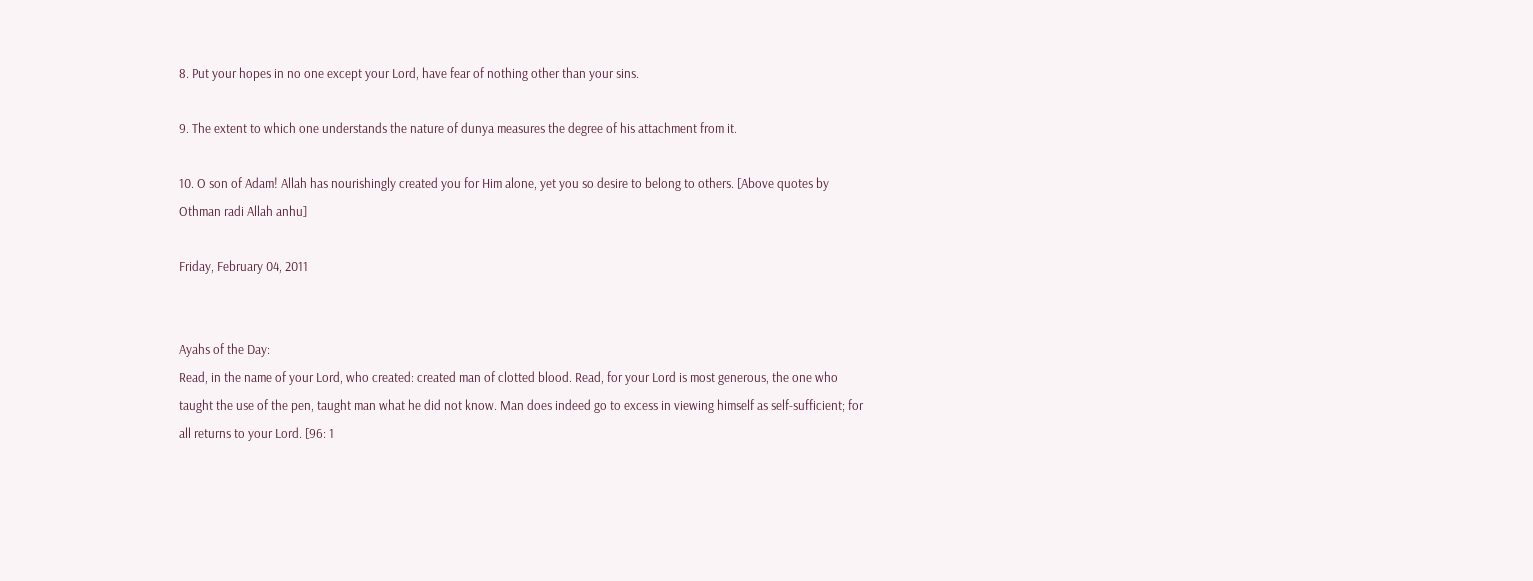8. Put your hopes in no one except your Lord, have fear of nothing other than your sins.

9. The extent to which one understands the nature of dunya measures the degree of his attachment from it.

10. O son of Adam! Allah has nourishingly created you for Him alone, yet you so desire to belong to others. [Above quotes by Othman radi Allah anhu]

Friday, February 04, 2011


Ayahs of the Day:
Read, in the name of your Lord, who created: created man of clotted blood. Read, for your Lord is most generous, the one who taught the use of the pen, taught man what he did not know. Man does indeed go to excess in viewing himself as self-sufficient; for all returns to your Lord. [96: 1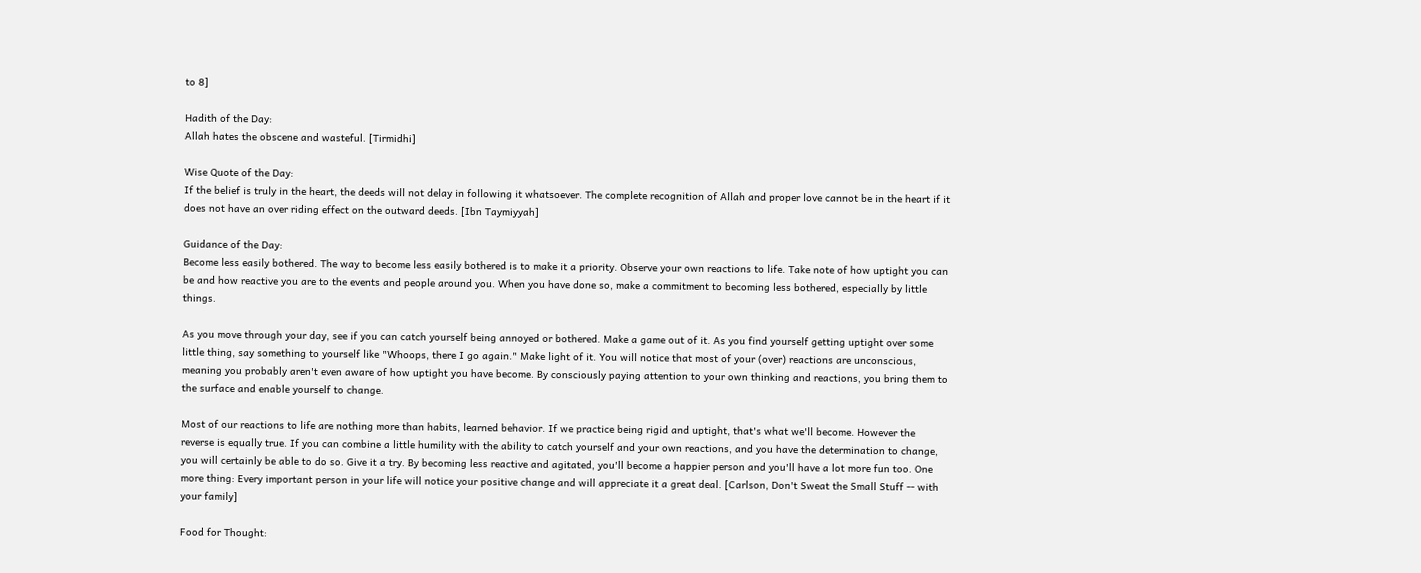to 8]

Hadith of the Day:
Allah hates the obscene and wasteful. [Tirmidhi]

Wise Quote of the Day:
If the belief is truly in the heart, the deeds will not delay in following it whatsoever. The complete recognition of Allah and proper love cannot be in the heart if it does not have an over riding effect on the outward deeds. [Ibn Taymiyyah]

Guidance of the Day:
Become less easily bothered. The way to become less easily bothered is to make it a priority. Observe your own reactions to life. Take note of how uptight you can be and how reactive you are to the events and people around you. When you have done so, make a commitment to becoming less bothered, especially by little things.

As you move through your day, see if you can catch yourself being annoyed or bothered. Make a game out of it. As you find yourself getting uptight over some little thing, say something to yourself like "Whoops, there I go again." Make light of it. You will notice that most of your (over) reactions are unconscious, meaning you probably aren't even aware of how uptight you have become. By consciously paying attention to your own thinking and reactions, you bring them to the surface and enable yourself to change.

Most of our reactions to life are nothing more than habits, learned behavior. If we practice being rigid and uptight, that's what we'll become. However the reverse is equally true. If you can combine a little humility with the ability to catch yourself and your own reactions, and you have the determination to change, you will certainly be able to do so. Give it a try. By becoming less reactive and agitated, you'll become a happier person and you'll have a lot more fun too. One more thing: Every important person in your life will notice your positive change and will appreciate it a great deal. [Carlson, Don't Sweat the Small Stuff -- with your family]

Food for Thought: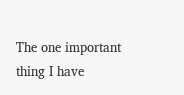The one important thing I have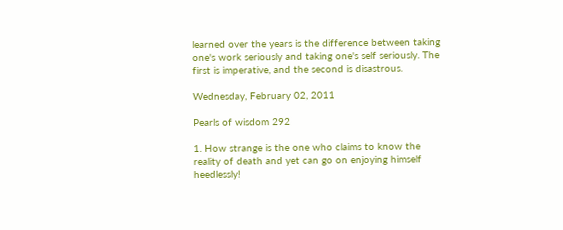learned over the years is the difference between taking one's work seriously and taking one's self seriously. The first is imperative, and the second is disastrous.

Wednesday, February 02, 2011

Pearls of wisdom 292

1. How strange is the one who claims to know the reality of death and yet can go on enjoying himself heedlessly!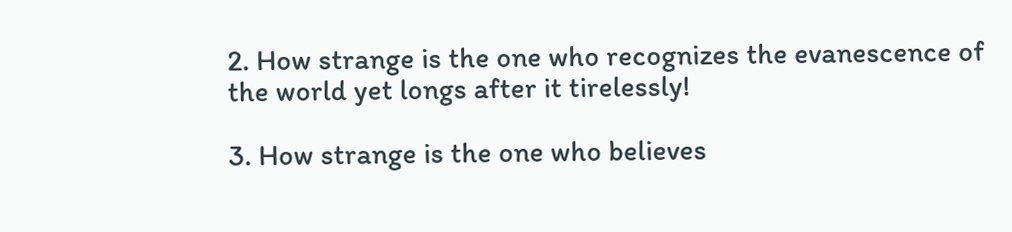2. How strange is the one who recognizes the evanescence of the world yet longs after it tirelessly!

3. How strange is the one who believes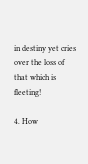in destiny yet cries over the loss of that which is fleeting!

4. How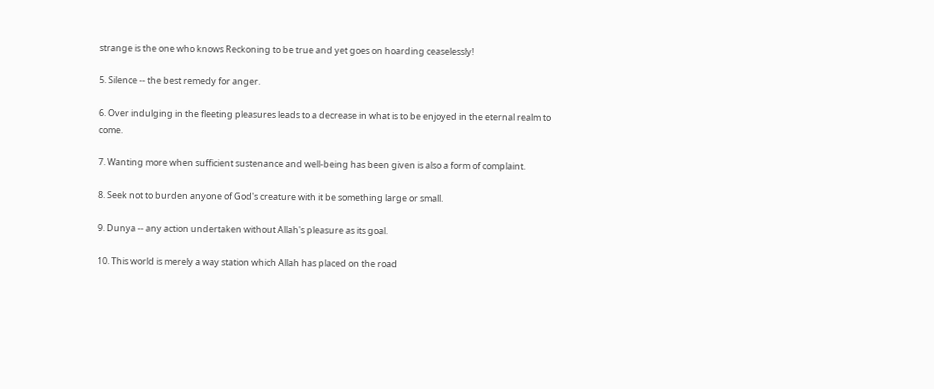strange is the one who knows Reckoning to be true and yet goes on hoarding ceaselessly!

5. Silence -- the best remedy for anger.

6. Over indulging in the fleeting pleasures leads to a decrease in what is to be enjoyed in the eternal realm to come.

7. Wanting more when sufficient sustenance and well-being has been given is also a form of complaint.

8. Seek not to burden anyone of God's creature with it be something large or small.

9. Dunya -- any action undertaken without Allah's pleasure as its goal.

10. This world is merely a way station which Allah has placed on the road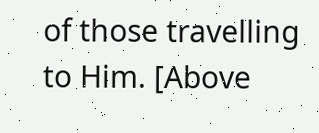of those travelling to Him. [Above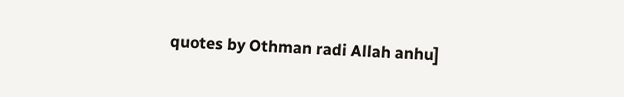quotes by Othman radi Allah anhu]